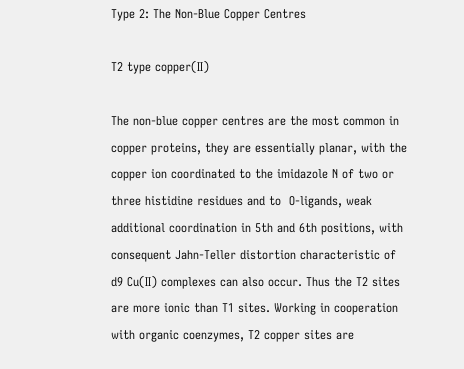Type 2: The Non-Blue Copper Centres

T2 type copper(II)

The non-blue copper centres are the most common in copper proteins, they are essentially planar, with the copper ion coordinated to the imidazole N of two or three histidine residues and to  O-ligands, weak additional coordination in 5th and 6th positions, with consequent Jahn-Teller distortion characteristic of d9 Cu(II) complexes can also occur. Thus the T2 sites are more ionic than T1 sites. Working in cooperation with organic coenzymes, T2 copper sites are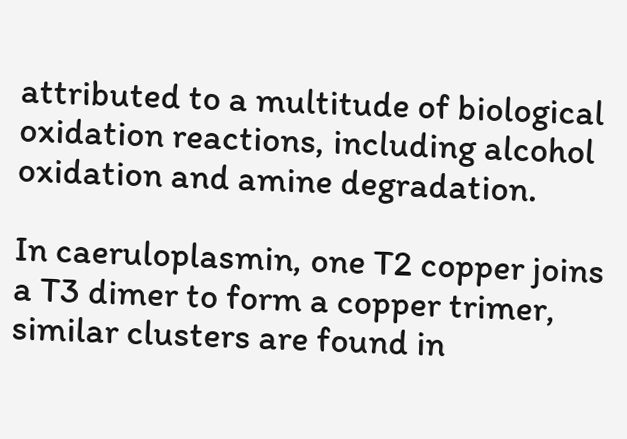attributed to a multitude of biological oxidation reactions, including alcohol oxidation and amine degradation.

In caeruloplasmin, one T2 copper joins a T3 dimer to form a copper trimer, similar clusters are found in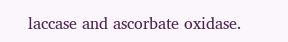laccase and ascorbate oxidase.